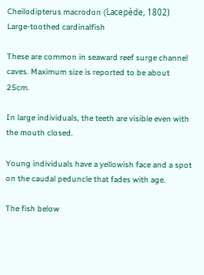Cheilodipterus macrodon (Lacepède, 1802)
Large-toothed cardinalfish

These are common in seaward reef surge channel caves. Maximum size is reported to be about 25cm.

In large individuals, the teeth are visible even with the mouth closed.

Young individuals have a yellowish face and a spot on the caudal peduncle that fades with age.

The fish below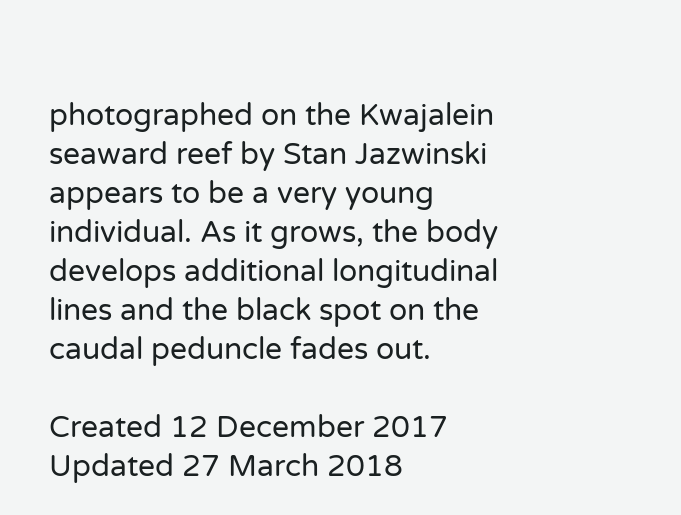photographed on the Kwajalein seaward reef by Stan Jazwinski appears to be a very young individual. As it grows, the body develops additional longitudinal lines and the black spot on the caudal peduncle fades out.

Created 12 December 2017
Updated 27 March 2018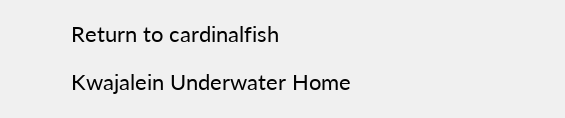Return to cardinalfish

Kwajalein Underwater Home